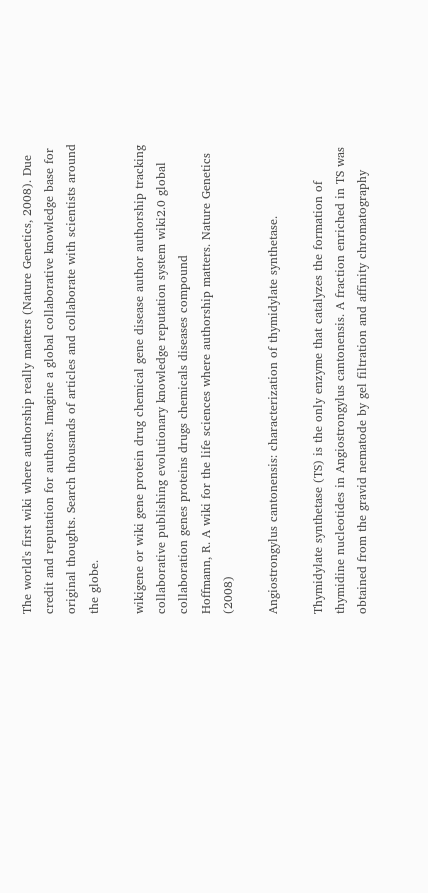The world's first wiki where authorship really matters (Nature Genetics, 2008). Due credit and reputation for authors. Imagine a global collaborative knowledge base for original thoughts. Search thousands of articles and collaborate with scientists around the globe.

wikigene or wiki gene protein drug chemical gene disease author authorship tracking collaborative publishing evolutionary knowledge reputation system wiki2.0 global collaboration genes proteins drugs chemicals diseases compound
Hoffmann, R. A wiki for the life sciences where authorship matters. Nature Genetics (2008)

Angiostrongylus cantonensis: characterization of thymidylate synthetase.

Thymidylate synthetase (TS) is the only enzyme that catalyzes the formation of thymidine nucleotides in Angiostrongylus cantonensis. A fraction enriched in TS was obtained from the gravid nematode by gel filtration and affinity chromatography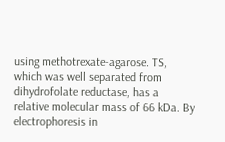using methotrexate-agarose. TS, which was well separated from dihydrofolate reductase, has a relative molecular mass of 66 kDa. By electrophoresis in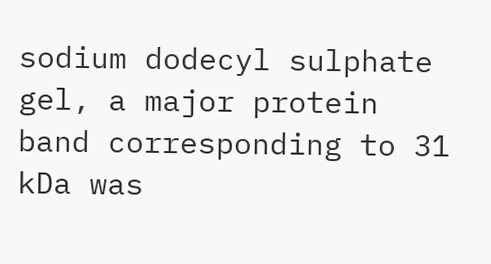sodium dodecyl sulphate gel, a major protein band corresponding to 31 kDa was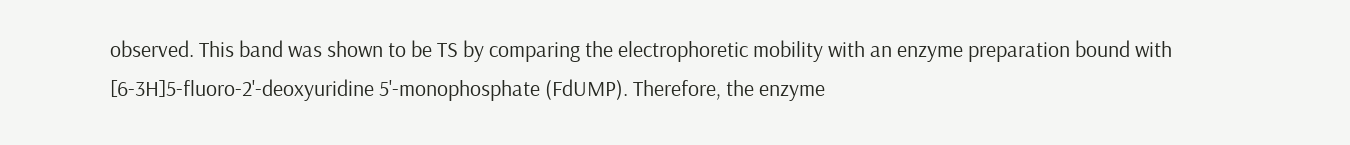observed. This band was shown to be TS by comparing the electrophoretic mobility with an enzyme preparation bound with [6-3H]5-fluoro-2'-deoxyuridine 5'-monophosphate (FdUMP). Therefore, the enzyme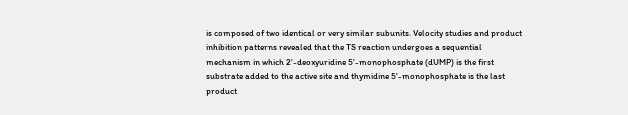is composed of two identical or very similar subunits. Velocity studies and product inhibition patterns revealed that the TS reaction undergoes a sequential mechanism in which 2'-deoxyuridine 5'-monophosphate (dUMP) is the first substrate added to the active site and thymidine 5'-monophosphate is the last product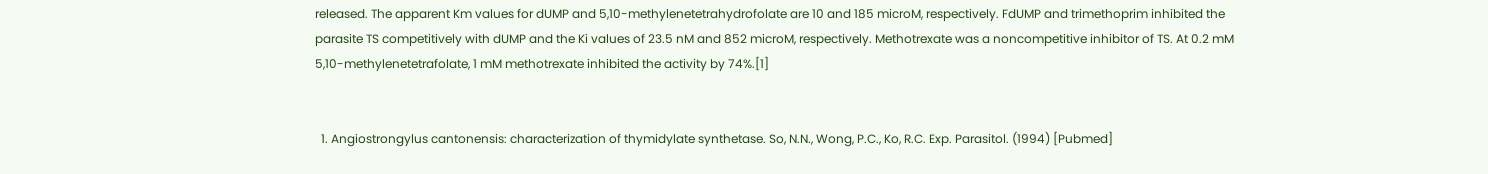released. The apparent Km values for dUMP and 5,10-methylenetetrahydrofolate are 10 and 185 microM, respectively. FdUMP and trimethoprim inhibited the parasite TS competitively with dUMP and the Ki values of 23.5 nM and 852 microM, respectively. Methotrexate was a noncompetitive inhibitor of TS. At 0.2 mM 5,10-methylenetetrafolate, 1 mM methotrexate inhibited the activity by 74%.[1]


  1. Angiostrongylus cantonensis: characterization of thymidylate synthetase. So, N.N., Wong, P.C., Ko, R.C. Exp. Parasitol. (1994) [Pubmed]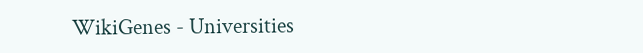WikiGenes - Universities